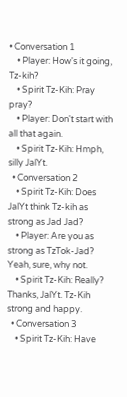• Conversation 1
    • Player: How's it going, Tz-kih?
    • Spirit Tz-Kih: Pray pray?
    • Player: Don't start with all that again.
    • Spirit Tz-Kih: Hmph, silly JalYt.
  • Conversation 2
    • Spirit Tz-Kih: Does JalYt think Tz-kih as strong as Jad Jad?
    • Player: Are you as strong as TzTok-Jad? Yeah, sure, why not.
    • Spirit Tz-Kih: Really? Thanks, JalYt. Tz-Kih strong and happy.
  • Conversation 3
    • Spirit Tz-Kih: Have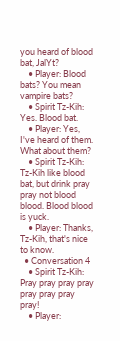you heard of blood bat, JalYt?
    • Player: Blood bats? You mean vampire bats?
    • Spirit Tz-Kih: Yes. Blood bat.
    • Player: Yes, I've heard of them. What about them?
    • Spirit Tz-Kih: Tz-Kih like blood bat, but drink pray pray not blood blood. Blood blood is yuck.
    • Player: Thanks, Tz-Kih, that's nice to know.
  • Conversation 4
    • Spirit Tz-Kih: Pray pray pray pray pray pray pray pray!
    • Player: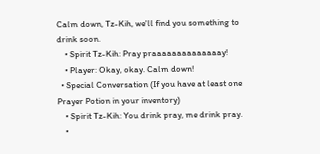Calm down, Tz-Kih, we'll find you something to drink soon.
    • Spirit Tz-Kih: Pray praaaaaaaaaaaaaay!
    • Player: Okay, okay. Calm down!
  • Special Conversation (If you have at least one Prayer Potion in your inventory)
    • Spirit Tz-Kih: You drink pray, me drink pray.
    •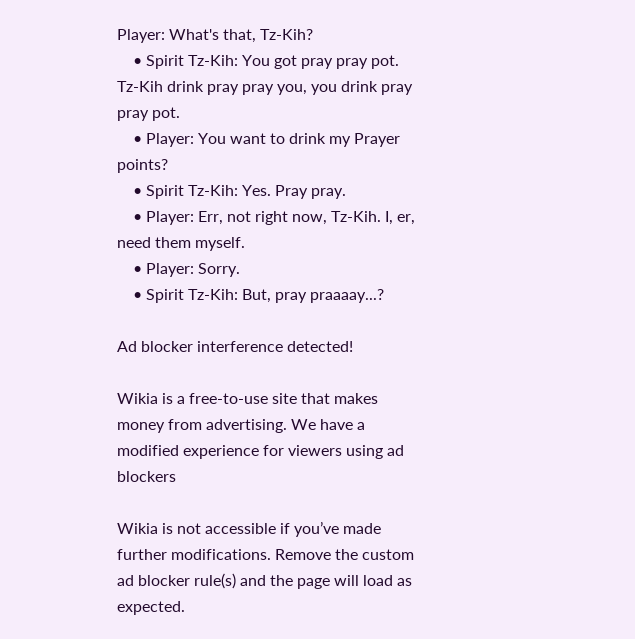Player: What's that, Tz-Kih?
    • Spirit Tz-Kih: You got pray pray pot. Tz-Kih drink pray pray you, you drink pray pray pot.
    • Player: You want to drink my Prayer points?
    • Spirit Tz-Kih: Yes. Pray pray.
    • Player: Err, not right now, Tz-Kih. I, er, need them myself.
    • Player: Sorry.
    • Spirit Tz-Kih: But, pray praaaay...?

Ad blocker interference detected!

Wikia is a free-to-use site that makes money from advertising. We have a modified experience for viewers using ad blockers

Wikia is not accessible if you’ve made further modifications. Remove the custom ad blocker rule(s) and the page will load as expected.